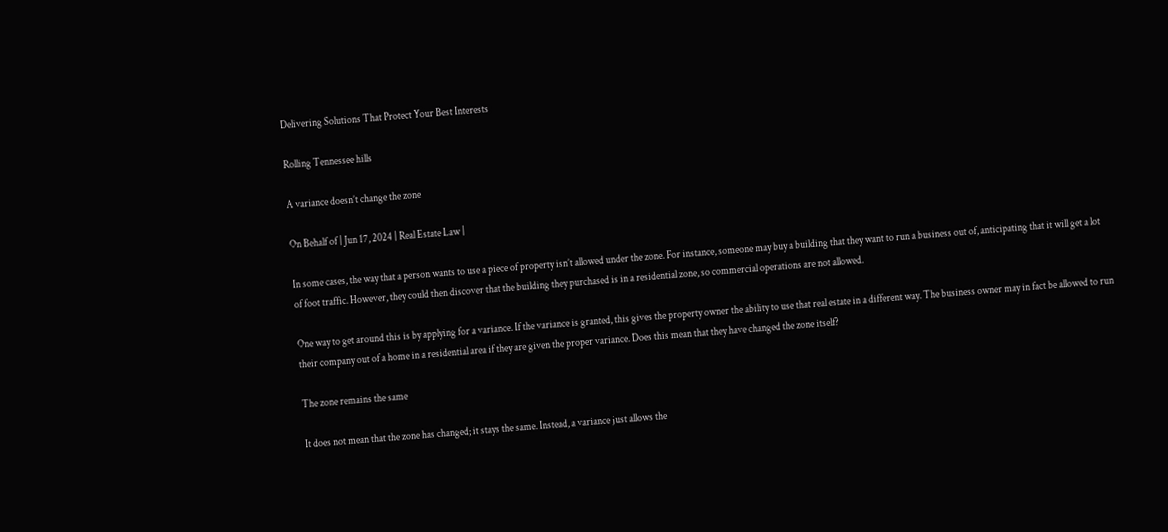Delivering Solutions That Protect Your Best Interests

Rolling Tennessee hills

A variance doesn’t change the zone

On Behalf of | Jun 17, 2024 | Real Estate Law |

In some cases, the way that a person wants to use a piece of property isn’t allowed under the zone. For instance, someone may buy a building that they want to run a business out of, anticipating that it will get a lot of foot traffic. However, they could then discover that the building they purchased is in a residential zone, so commercial operations are not allowed.

One way to get around this is by applying for a variance. If the variance is granted, this gives the property owner the ability to use that real estate in a different way. The business owner may in fact be allowed to run their company out of a home in a residential area if they are given the proper variance. Does this mean that they have changed the zone itself?

The zone remains the same

It does not mean that the zone has changed; it stays the same. Instead, a variance just allows the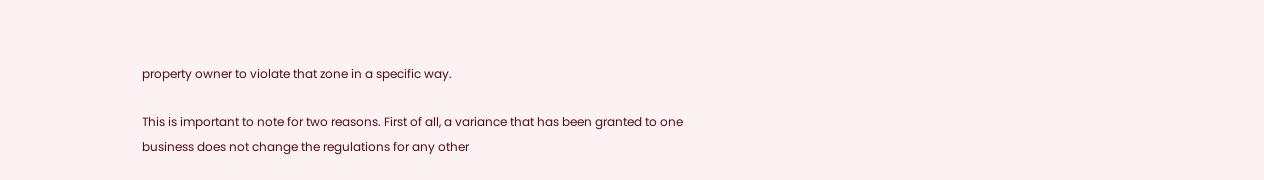property owner to violate that zone in a specific way.

This is important to note for two reasons. First of all, a variance that has been granted to one business does not change the regulations for any other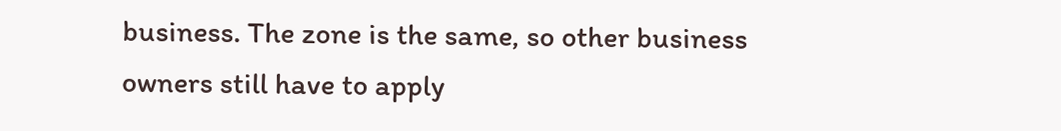business. The zone is the same, so other business owners still have to apply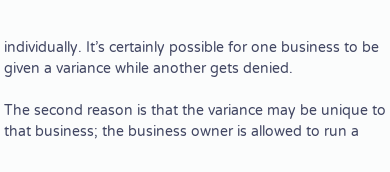individually. It’s certainly possible for one business to be given a variance while another gets denied.

The second reason is that the variance may be unique to that business; the business owner is allowed to run a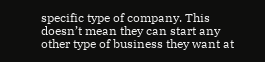specific type of company. This doesn’t mean they can start any other type of business they want at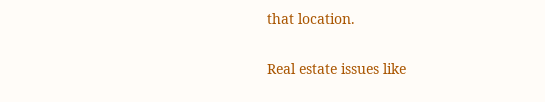that location.

Real estate issues like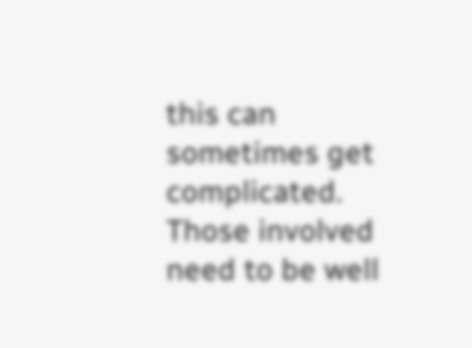this can sometimes get complicated. Those involved need to be well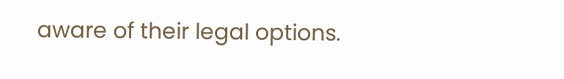aware of their legal options.